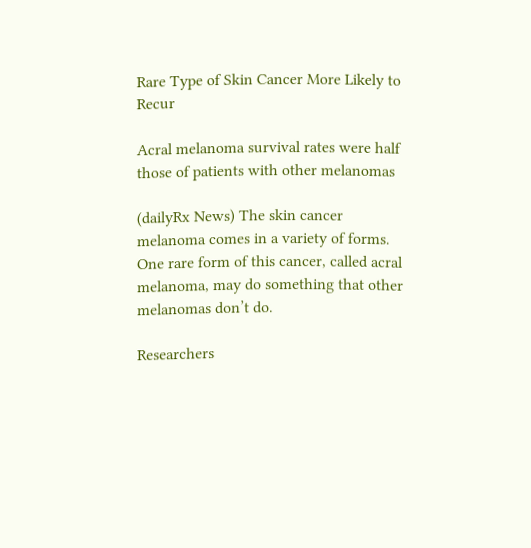Rare Type of Skin Cancer More Likely to Recur

Acral melanoma survival rates were half those of patients with other melanomas

(dailyRx News) The skin cancer melanoma comes in a variety of forms. One rare form of this cancer, called acral melanoma, may do something that other melanomas don’t do.

Researchers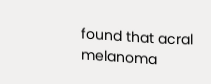found that acral melanoma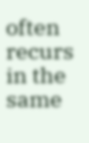often recurs in the same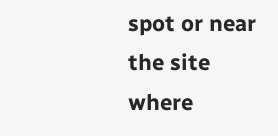spot or near the site where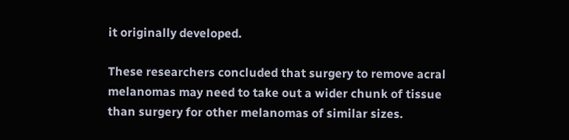it originally developed.

These researchers concluded that surgery to remove acral melanomas may need to take out a wider chunk of tissue than surgery for other melanomas of similar sizes.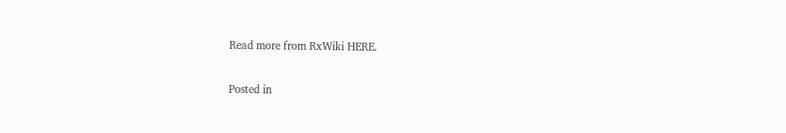Read more from RxWiki HERE.

Posted in